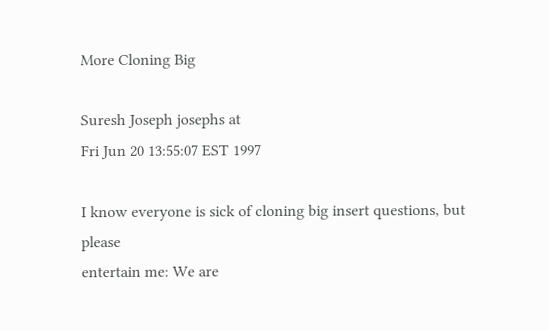More Cloning Big

Suresh Joseph josephs at
Fri Jun 20 13:55:07 EST 1997

I know everyone is sick of cloning big insert questions, but please
entertain me: We are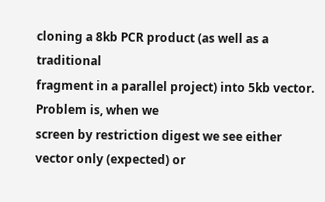cloning a 8kb PCR product (as well as a traditional
fragment in a parallel project) into 5kb vector.  Problem is, when we
screen by restriction digest we see either vector only (expected) or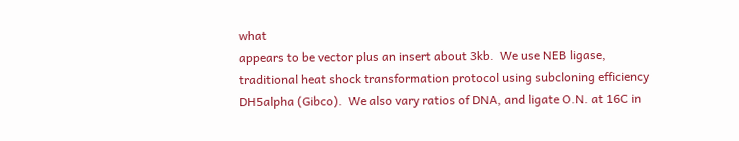what
appears to be vector plus an insert about 3kb.  We use NEB ligase,
traditional heat shock transformation protocol using subcloning efficiency
DH5alpha (Gibco).  We also vary ratios of DNA, and ligate O.N. at 16C in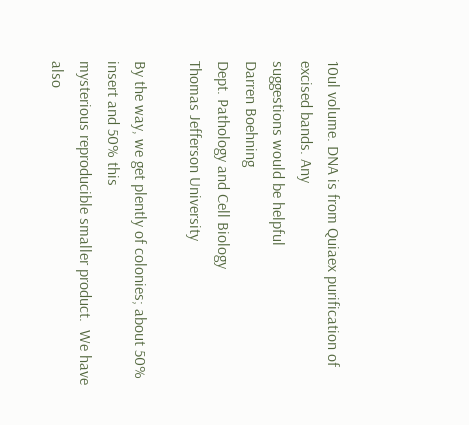10ul volume. DNA is from Quiaex purification of excised bands. Any
suggestions would be helpful
Darren Boehning
Dept. Pathology and Cell Biology
Thomas Jefferson University

By the way, we get plently of colonies; about 50% insert and 50% this
mysterious reproducible smaller product.  We have also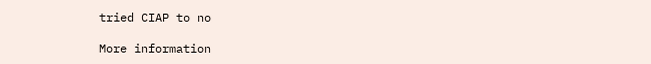tried CIAP to no

More information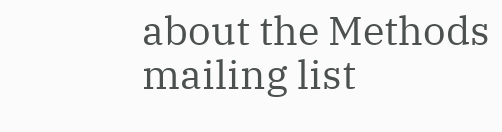about the Methods mailing list